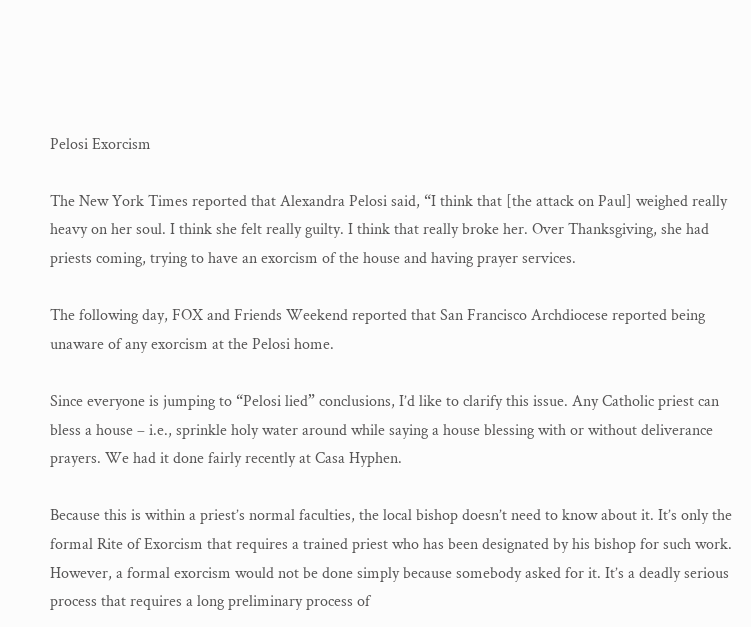Pelosi Exorcism

The New York Times reported that Alexandra Pelosi said, “I think that [the attack on Paul] weighed really heavy on her soul. I think she felt really guilty. I think that really broke her. Over Thanksgiving, she had priests coming, trying to have an exorcism of the house and having prayer services.

The following day, FOX and Friends Weekend reported that San Francisco Archdiocese reported being unaware of any exorcism at the Pelosi home.

Since everyone is jumping to “Pelosi lied” conclusions, I’d like to clarify this issue. Any Catholic priest can bless a house – i.e., sprinkle holy water around while saying a house blessing with or without deliverance prayers. We had it done fairly recently at Casa Hyphen.

Because this is within a priest’s normal faculties, the local bishop doesn’t need to know about it. It’s only the formal Rite of Exorcism that requires a trained priest who has been designated by his bishop for such work. However, a formal exorcism would not be done simply because somebody asked for it. It’s a deadly serious process that requires a long preliminary process of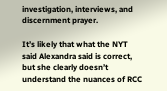investigation, interviews, and discernment prayer.

It’s likely that what the NYT said Alexandra said is correct, but she clearly doesn’t understand the nuances of RCC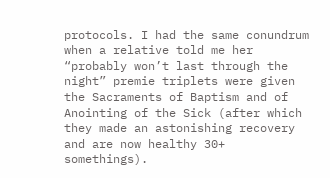protocols. I had the same conundrum when a relative told me her “probably won’t last through the night” premie triplets were given the Sacraments of Baptism and of Anointing of the Sick (after which they made an astonishing recovery and are now healthy 30+ somethings).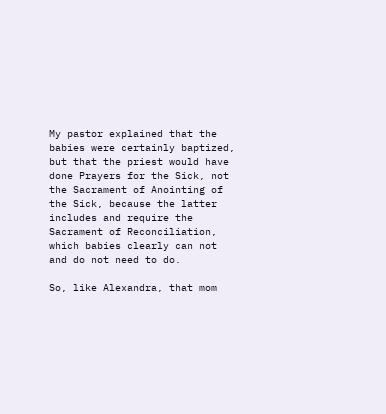My pastor explained that the babies were certainly baptized, but that the priest would have done Prayers for the Sick, not the Sacrament of Anointing of the Sick, because the latter includes and require the Sacrament of Reconciliation, which babies clearly can not and do not need to do.

So, like Alexandra, that mom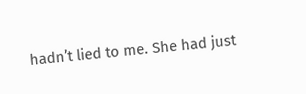hadn’t lied to me. She had just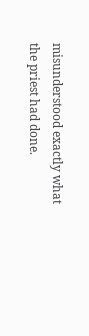misunderstood exactly what the priest had done.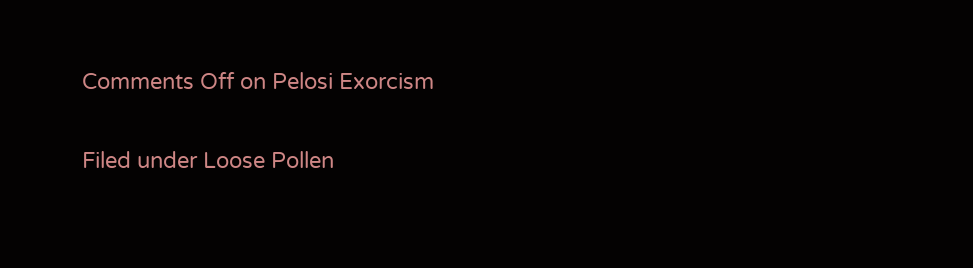Comments Off on Pelosi Exorcism

Filed under Loose Pollen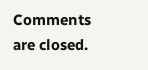Comments are closed.